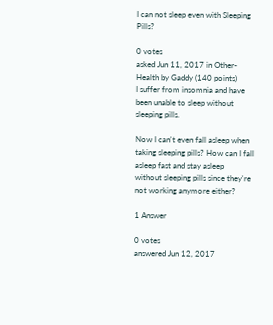I can not sleep even with Sleeping Pills?

0 votes
asked Jun 11, 2017 in Other- Health by Gaddy (140 points)
I suffer from insomnia and have been unable to sleep without sleeping pills.

Now I can't even fall asleep when taking sleeping pills? How can I fall asleep fast and stay asleep
without sleeping pills since they're not working anymore either?

1 Answer

0 votes
answered Jun 12, 2017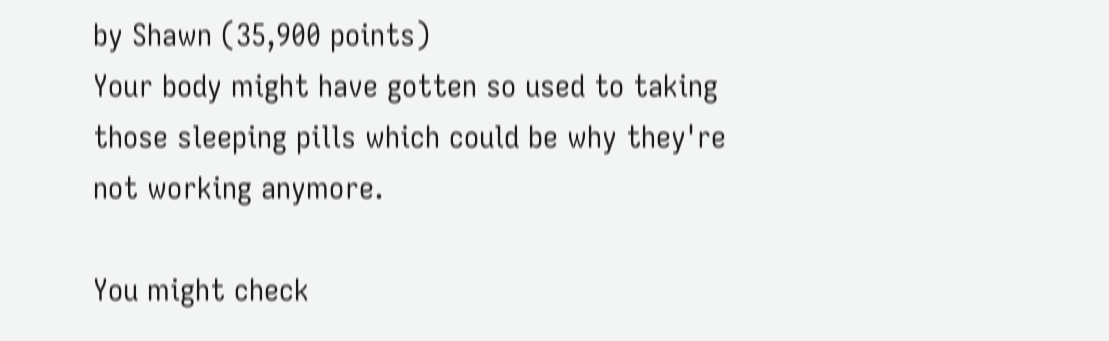by Shawn (35,900 points)
Your body might have gotten so used to taking those sleeping pills which could be why they're not working anymore.

You might check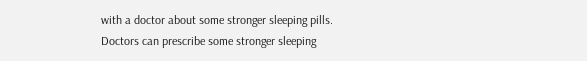with a doctor about some stronger sleeping pills. Doctors can prescribe some stronger sleeping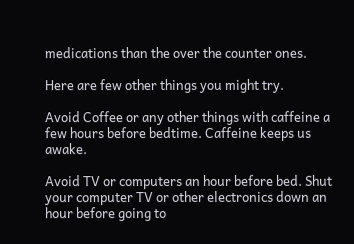medications than the over the counter ones.

Here are few other things you might try.

Avoid Coffee or any other things with caffeine a few hours before bedtime. Caffeine keeps us awake.

Avoid TV or computers an hour before bed. Shut your computer TV or other electronics down an hour before going to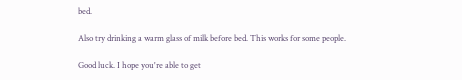bed.

Also try drinking a warm glass of milk before bed. This works for some people.

Good luck. I hope you're able to get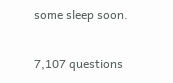some sleep soon.

7,107 questions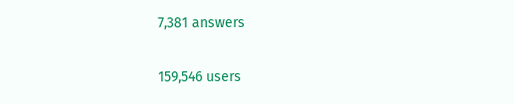7,381 answers


159,546 users